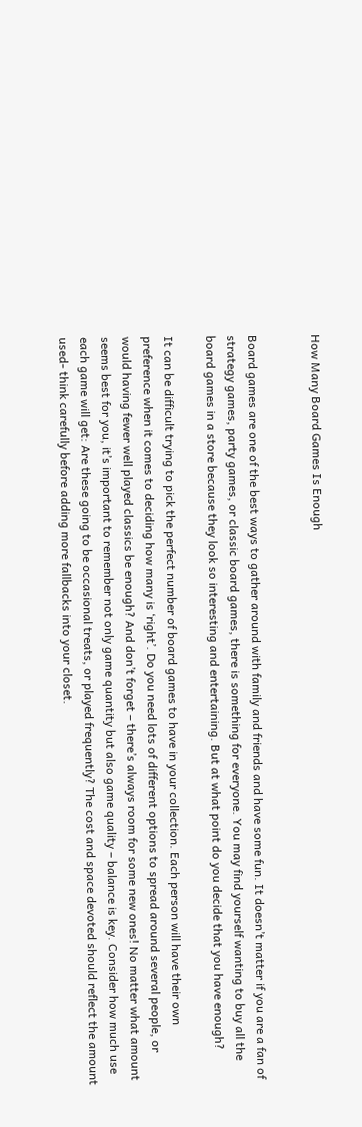How Many Board Games Is Enough


Board games are one of the best ways to gather around with family and friends and have some fun. It doesn’t matter if you are a fan of strategy games, party games, or classic board games, there is something for everyone. You may find yourself wanting to buy all the board games in a store because they look so interesting and entertaining. But at what point do you decide that you have enough?

It can be difficult trying to pick the perfect number of board games to have in your collection. Each person will have their own preference when it comes to deciding how many is ‘right’. Do you need lots of different options to spread around several people, or would having fewer well played classics be enough? And don’t forget – there’s always room for some new ones! No matter what amount seems best for you, it’s important to remember not only game quantity but also game quality – balance is key. Consider how much use each game will get: Are these going to be occasional treats, or played frequently? The cost and space devoted should reflect the amount used- think carefully before adding more fallbacks into your closet.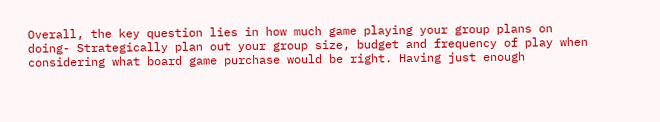Overall, the key question lies in how much game playing your group plans on doing- Strategically plan out your group size, budget and frequency of play when considering what board game purchase would be right. Having just enough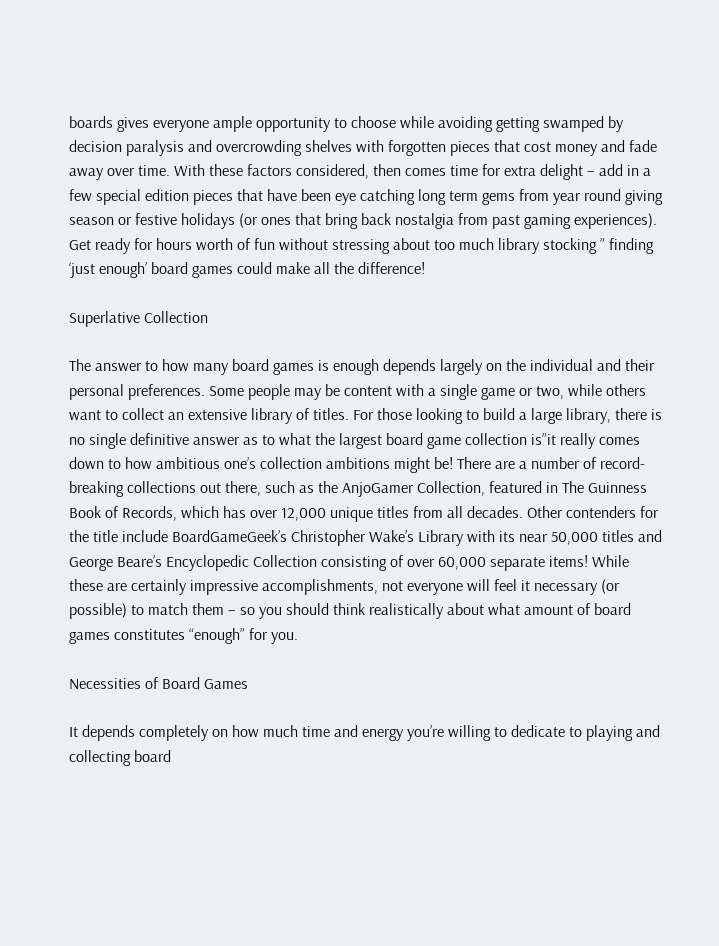boards gives everyone ample opportunity to choose while avoiding getting swamped by decision paralysis and overcrowding shelves with forgotten pieces that cost money and fade away over time. With these factors considered, then comes time for extra delight – add in a few special edition pieces that have been eye catching long term gems from year round giving season or festive holidays (or ones that bring back nostalgia from past gaming experiences). Get ready for hours worth of fun without stressing about too much library stocking ” finding ‘just enough’ board games could make all the difference!

Superlative Collection

The answer to how many board games is enough depends largely on the individual and their personal preferences. Some people may be content with a single game or two, while others want to collect an extensive library of titles. For those looking to build a large library, there is no single definitive answer as to what the largest board game collection is”it really comes down to how ambitious one’s collection ambitions might be! There are a number of record-breaking collections out there, such as the AnjoGamer Collection, featured in The Guinness Book of Records, which has over 12,000 unique titles from all decades. Other contenders for the title include BoardGameGeek’s Christopher Wake’s Library with its near 50,000 titles and George Beare’s Encyclopedic Collection consisting of over 60,000 separate items! While these are certainly impressive accomplishments, not everyone will feel it necessary (or possible) to match them – so you should think realistically about what amount of board games constitutes “enough” for you.

Necessities of Board Games

It depends completely on how much time and energy you’re willing to dedicate to playing and collecting board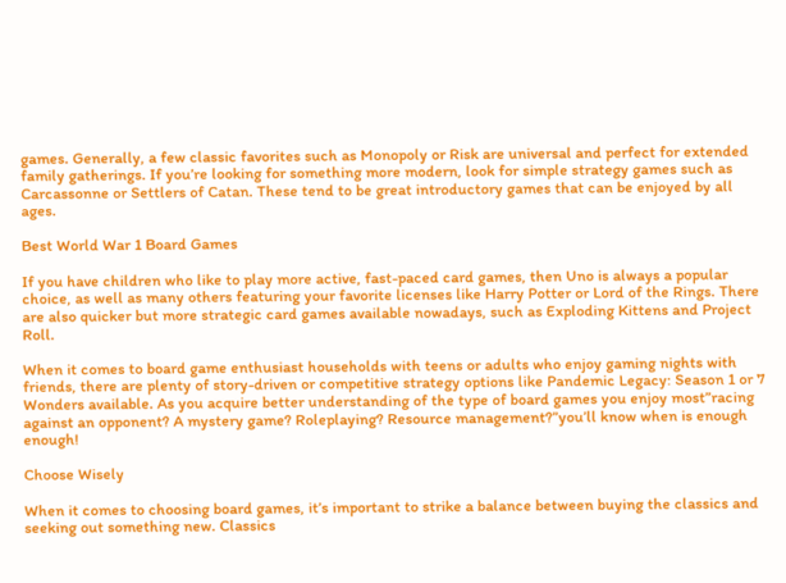games. Generally, a few classic favorites such as Monopoly or Risk are universal and perfect for extended family gatherings. If you’re looking for something more modern, look for simple strategy games such as Carcassonne or Settlers of Catan. These tend to be great introductory games that can be enjoyed by all ages.

Best World War 1 Board Games

If you have children who like to play more active, fast-paced card games, then Uno is always a popular choice, as well as many others featuring your favorite licenses like Harry Potter or Lord of the Rings. There are also quicker but more strategic card games available nowadays, such as Exploding Kittens and Project Roll.

When it comes to board game enthusiast households with teens or adults who enjoy gaming nights with friends, there are plenty of story-driven or competitive strategy options like Pandemic Legacy: Season 1 or 7 Wonders available. As you acquire better understanding of the type of board games you enjoy most”racing against an opponent? A mystery game? Roleplaying? Resource management?”you’ll know when is enough enough!

Choose Wisely

When it comes to choosing board games, it’s important to strike a balance between buying the classics and seeking out something new. Classics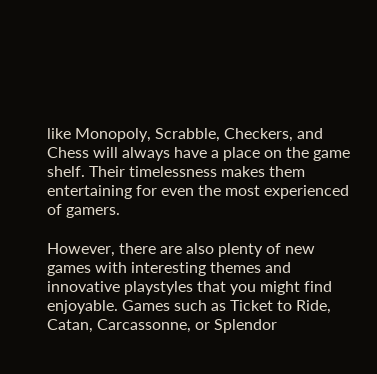like Monopoly, Scrabble, Checkers, and Chess will always have a place on the game shelf. Their timelessness makes them entertaining for even the most experienced of gamers.

However, there are also plenty of new games with interesting themes and innovative playstyles that you might find enjoyable. Games such as Ticket to Ride, Catan, Carcassonne, or Splendor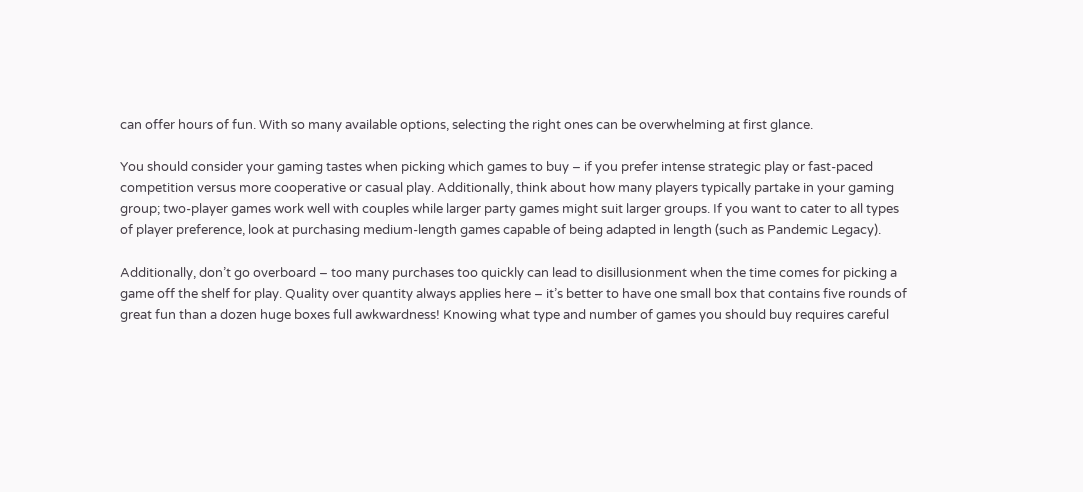can offer hours of fun. With so many available options, selecting the right ones can be overwhelming at first glance.

You should consider your gaming tastes when picking which games to buy – if you prefer intense strategic play or fast-paced competition versus more cooperative or casual play. Additionally, think about how many players typically partake in your gaming group; two-player games work well with couples while larger party games might suit larger groups. If you want to cater to all types of player preference, look at purchasing medium-length games capable of being adapted in length (such as Pandemic Legacy).

Additionally, don’t go overboard – too many purchases too quickly can lead to disillusionment when the time comes for picking a game off the shelf for play. Quality over quantity always applies here – it’s better to have one small box that contains five rounds of great fun than a dozen huge boxes full awkwardness! Knowing what type and number of games you should buy requires careful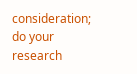consideration; do your research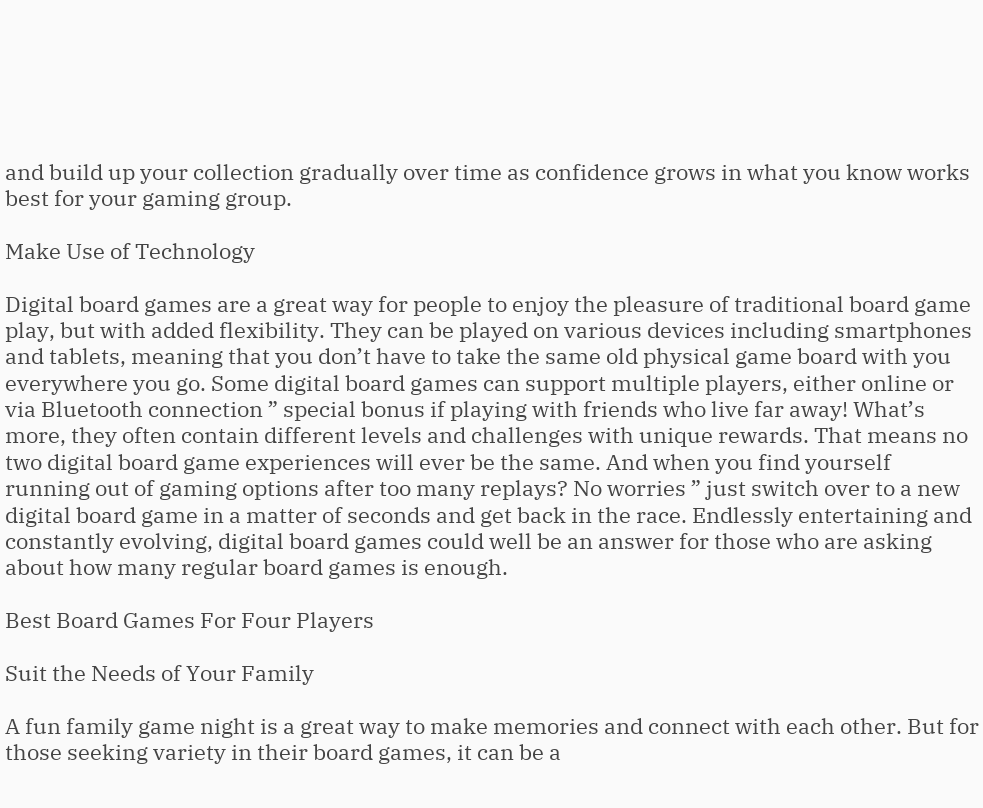and build up your collection gradually over time as confidence grows in what you know works best for your gaming group.

Make Use of Technology

Digital board games are a great way for people to enjoy the pleasure of traditional board game play, but with added flexibility. They can be played on various devices including smartphones and tablets, meaning that you don’t have to take the same old physical game board with you everywhere you go. Some digital board games can support multiple players, either online or via Bluetooth connection ” special bonus if playing with friends who live far away! What’s more, they often contain different levels and challenges with unique rewards. That means no two digital board game experiences will ever be the same. And when you find yourself running out of gaming options after too many replays? No worries ” just switch over to a new digital board game in a matter of seconds and get back in the race. Endlessly entertaining and constantly evolving, digital board games could well be an answer for those who are asking about how many regular board games is enough.

Best Board Games For Four Players

Suit the Needs of Your Family

A fun family game night is a great way to make memories and connect with each other. But for those seeking variety in their board games, it can be a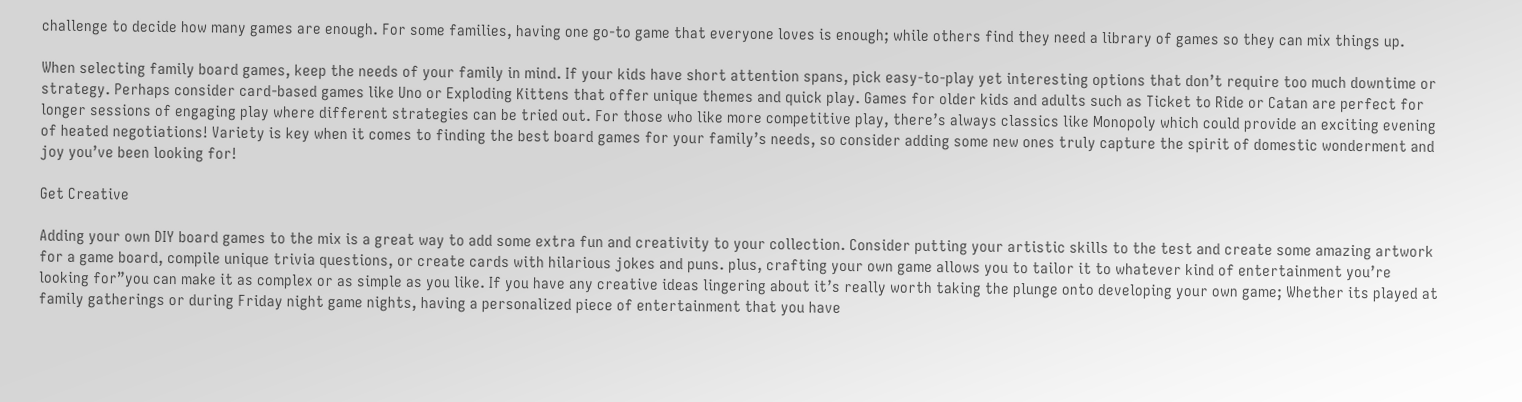challenge to decide how many games are enough. For some families, having one go-to game that everyone loves is enough; while others find they need a library of games so they can mix things up.

When selecting family board games, keep the needs of your family in mind. If your kids have short attention spans, pick easy-to-play yet interesting options that don’t require too much downtime or strategy. Perhaps consider card-based games like Uno or Exploding Kittens that offer unique themes and quick play. Games for older kids and adults such as Ticket to Ride or Catan are perfect for longer sessions of engaging play where different strategies can be tried out. For those who like more competitive play, there’s always classics like Monopoly which could provide an exciting evening of heated negotiations! Variety is key when it comes to finding the best board games for your family’s needs, so consider adding some new ones truly capture the spirit of domestic wonderment and joy you’ve been looking for!

Get Creative

Adding your own DIY board games to the mix is a great way to add some extra fun and creativity to your collection. Consider putting your artistic skills to the test and create some amazing artwork for a game board, compile unique trivia questions, or create cards with hilarious jokes and puns. plus, crafting your own game allows you to tailor it to whatever kind of entertainment you’re looking for”you can make it as complex or as simple as you like. If you have any creative ideas lingering about it’s really worth taking the plunge onto developing your own game; Whether its played at family gatherings or during Friday night game nights, having a personalized piece of entertainment that you have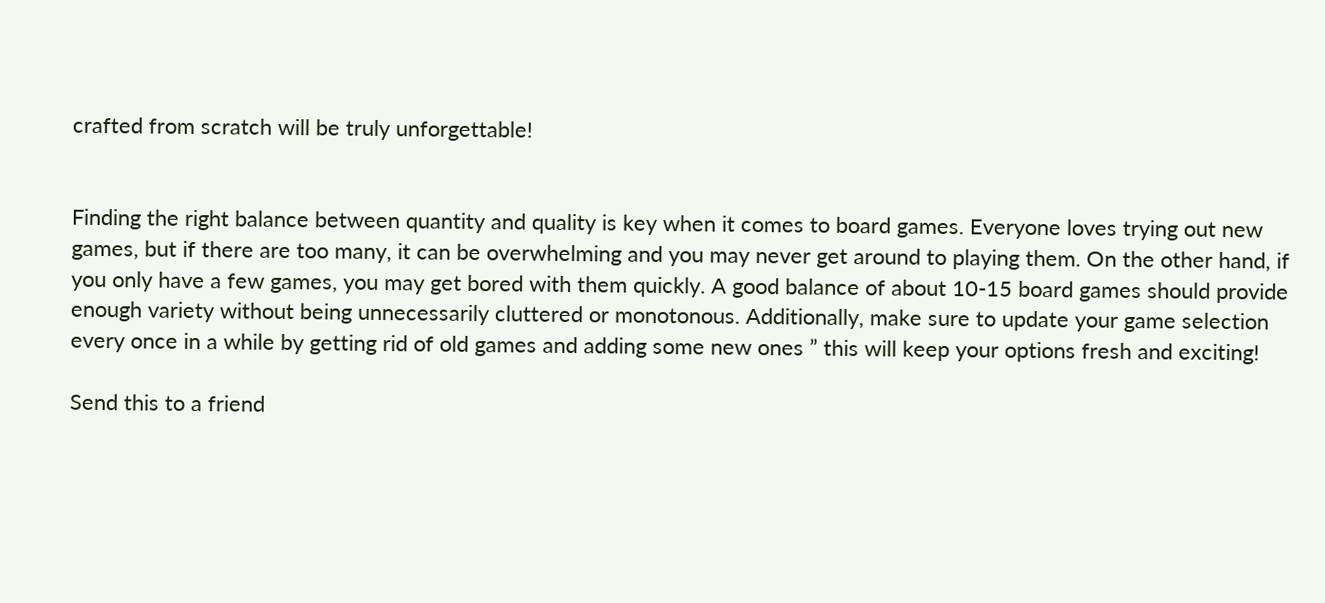crafted from scratch will be truly unforgettable!


Finding the right balance between quantity and quality is key when it comes to board games. Everyone loves trying out new games, but if there are too many, it can be overwhelming and you may never get around to playing them. On the other hand, if you only have a few games, you may get bored with them quickly. A good balance of about 10-15 board games should provide enough variety without being unnecessarily cluttered or monotonous. Additionally, make sure to update your game selection every once in a while by getting rid of old games and adding some new ones ” this will keep your options fresh and exciting!

Send this to a friend